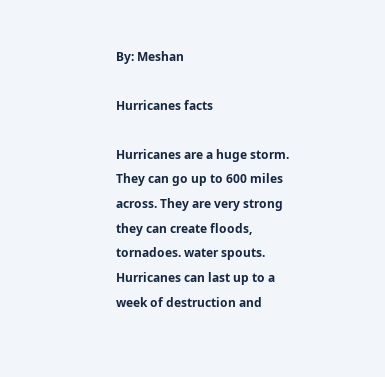By: Meshan

Hurricanes facts

Hurricanes are a huge storm. They can go up to 600 miles across. They are very strong they can create floods, tornadoes. water spouts. Hurricanes can last up to a week of destruction and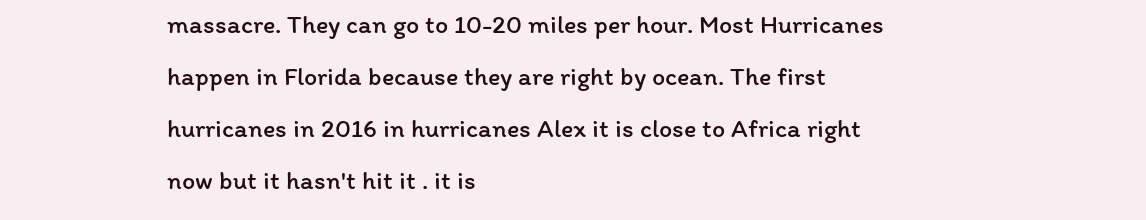massacre. They can go to 10-20 miles per hour. Most Hurricanes happen in Florida because they are right by ocean. The first hurricanes in 2016 in hurricanes Alex it is close to Africa right now but it hasn't hit it . it is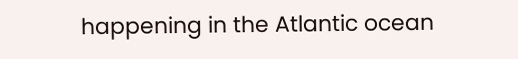happening in the Atlantic ocean